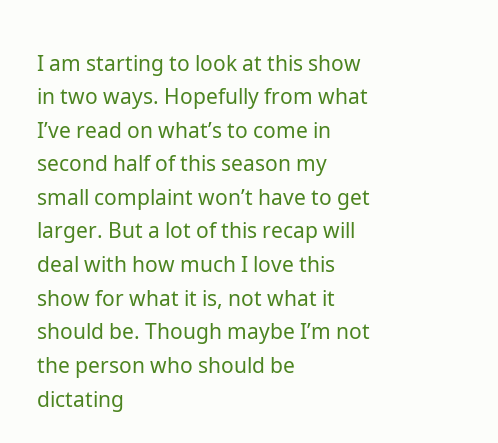I am starting to look at this show in two ways. Hopefully from what I’ve read on what’s to come in second half of this season my small complaint won’t have to get larger. But a lot of this recap will deal with how much I love this show for what it is, not what it should be. Though maybe I’m not the person who should be dictating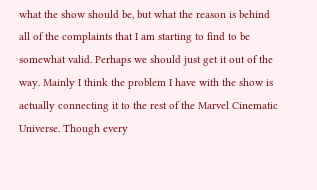what the show should be, but what the reason is behind all of the complaints that I am starting to find to be somewhat valid. Perhaps we should just get it out of the way. Mainly I think the problem I have with the show is actually connecting it to the rest of the Marvel Cinematic Universe. Though every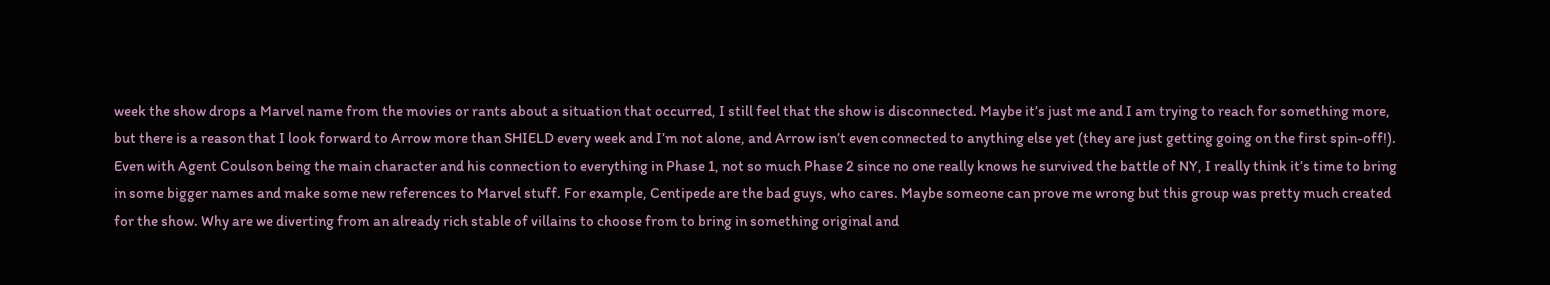week the show drops a Marvel name from the movies or rants about a situation that occurred, I still feel that the show is disconnected. Maybe it’s just me and I am trying to reach for something more, but there is a reason that I look forward to Arrow more than SHIELD every week and I’m not alone, and Arrow isn’t even connected to anything else yet (they are just getting going on the first spin-off!). Even with Agent Coulson being the main character and his connection to everything in Phase 1, not so much Phase 2 since no one really knows he survived the battle of NY, I really think it’s time to bring in some bigger names and make some new references to Marvel stuff. For example, Centipede are the bad guys, who cares. Maybe someone can prove me wrong but this group was pretty much created for the show. Why are we diverting from an already rich stable of villains to choose from to bring in something original and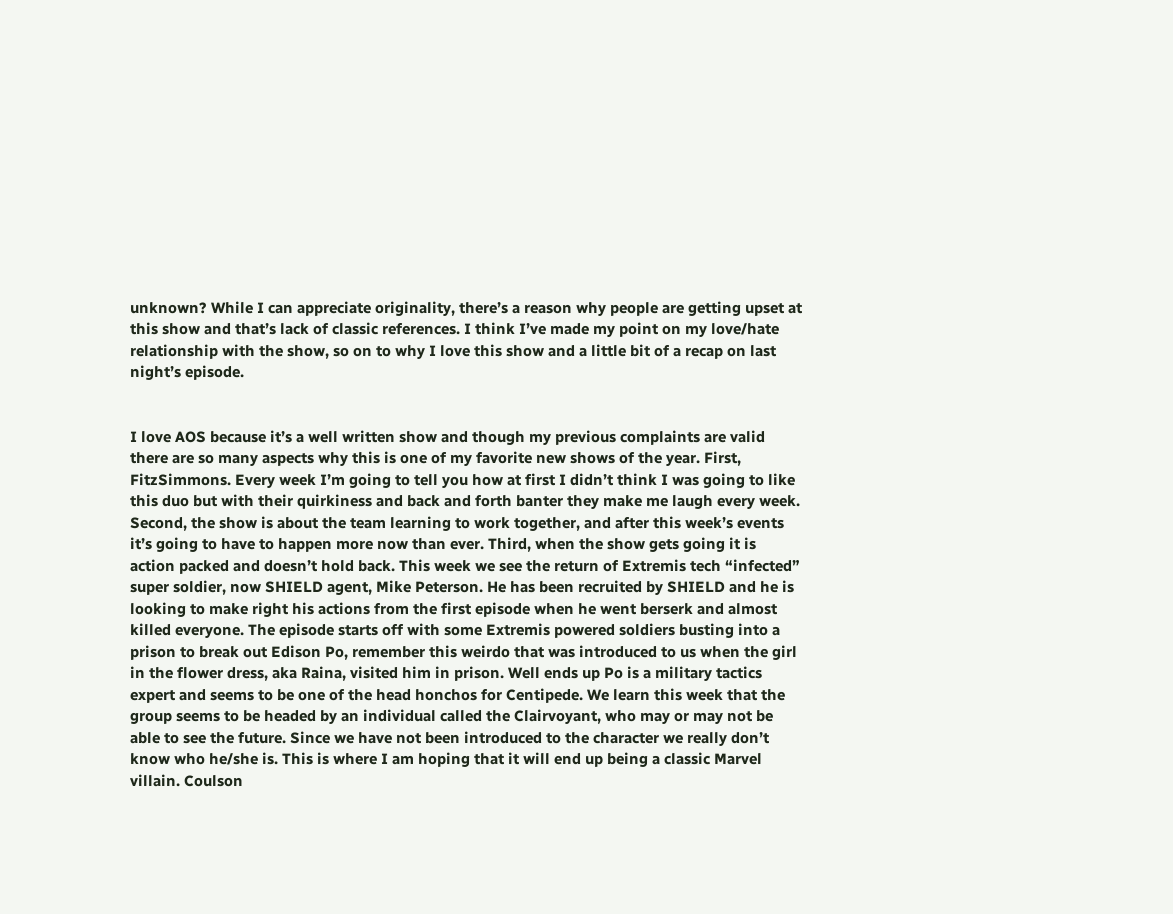unknown? While I can appreciate originality, there’s a reason why people are getting upset at this show and that’s lack of classic references. I think I’ve made my point on my love/hate relationship with the show, so on to why I love this show and a little bit of a recap on last night’s episode.


I love AOS because it’s a well written show and though my previous complaints are valid there are so many aspects why this is one of my favorite new shows of the year. First, FitzSimmons. Every week I’m going to tell you how at first I didn’t think I was going to like this duo but with their quirkiness and back and forth banter they make me laugh every week. Second, the show is about the team learning to work together, and after this week’s events it’s going to have to happen more now than ever. Third, when the show gets going it is action packed and doesn’t hold back. This week we see the return of Extremis tech “infected” super soldier, now SHIELD agent, Mike Peterson. He has been recruited by SHIELD and he is looking to make right his actions from the first episode when he went berserk and almost killed everyone. The episode starts off with some Extremis powered soldiers busting into a prison to break out Edison Po, remember this weirdo that was introduced to us when the girl in the flower dress, aka Raina, visited him in prison. Well ends up Po is a military tactics expert and seems to be one of the head honchos for Centipede. We learn this week that the group seems to be headed by an individual called the Clairvoyant, who may or may not be able to see the future. Since we have not been introduced to the character we really don’t know who he/she is. This is where I am hoping that it will end up being a classic Marvel villain. Coulson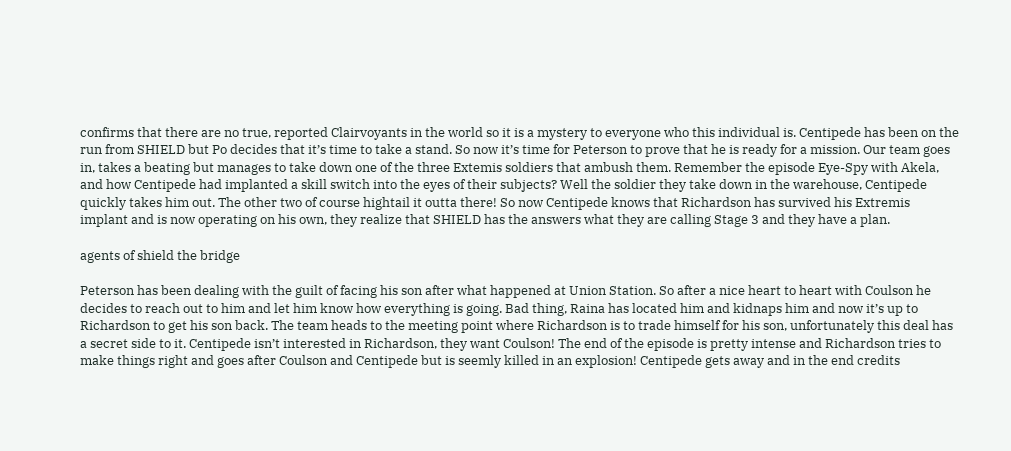confirms that there are no true, reported Clairvoyants in the world so it is a mystery to everyone who this individual is. Centipede has been on the run from SHIELD but Po decides that it’s time to take a stand. So now it’s time for Peterson to prove that he is ready for a mission. Our team goes in, takes a beating but manages to take down one of the three Extemis soldiers that ambush them. Remember the episode Eye-Spy with Akela, and how Centipede had implanted a skill switch into the eyes of their subjects? Well the soldier they take down in the warehouse, Centipede quickly takes him out. The other two of course hightail it outta there! So now Centipede knows that Richardson has survived his Extremis implant and is now operating on his own, they realize that SHIELD has the answers what they are calling Stage 3 and they have a plan.

agents of shield the bridge

Peterson has been dealing with the guilt of facing his son after what happened at Union Station. So after a nice heart to heart with Coulson he decides to reach out to him and let him know how everything is going. Bad thing, Raina has located him and kidnaps him and now it’s up to Richardson to get his son back. The team heads to the meeting point where Richardson is to trade himself for his son, unfortunately this deal has a secret side to it. Centipede isn’t interested in Richardson, they want Coulson! The end of the episode is pretty intense and Richardson tries to make things right and goes after Coulson and Centipede but is seemly killed in an explosion! Centipede gets away and in the end credits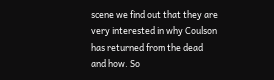scene we find out that they are very interested in why Coulson has returned from the dead and how. So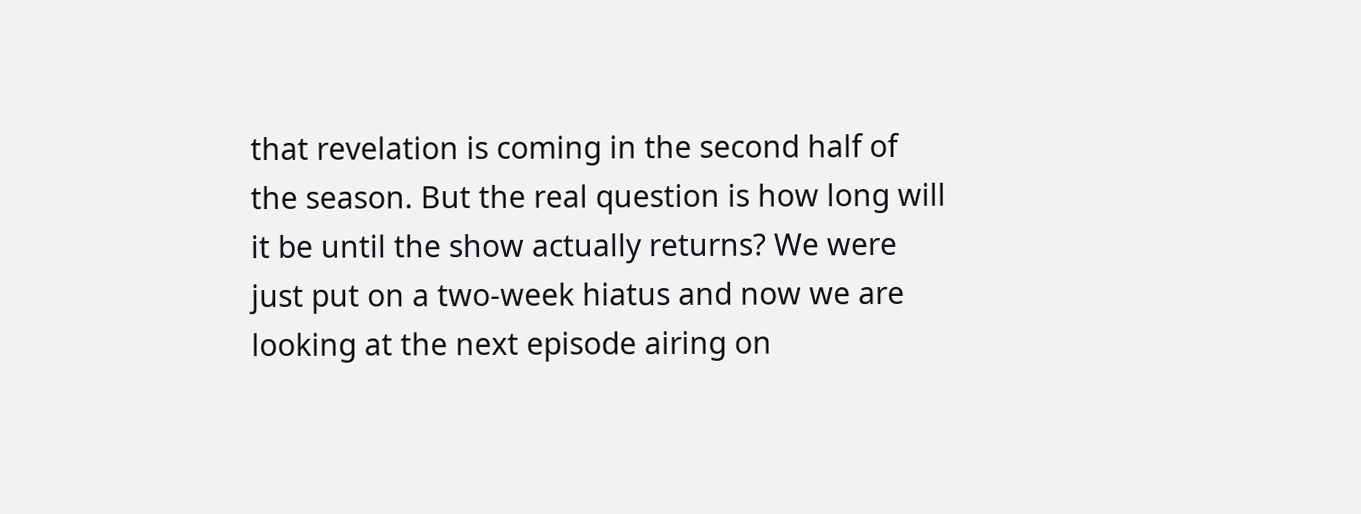that revelation is coming in the second half of the season. But the real question is how long will it be until the show actually returns? We were just put on a two-week hiatus and now we are looking at the next episode airing on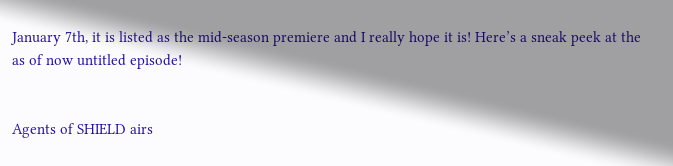January 7th, it is listed as the mid-season premiere and I really hope it is! Here’s a sneak peek at the as of now untitled episode!


Agents of SHIELD airs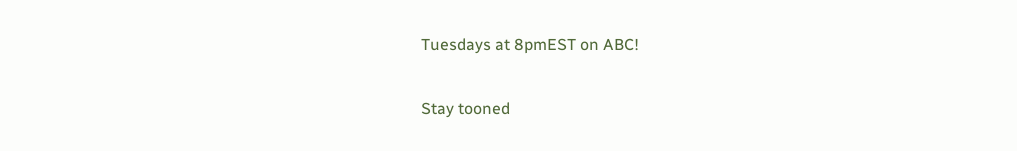Tuesdays at 8pmEST on ABC!

Stay tooned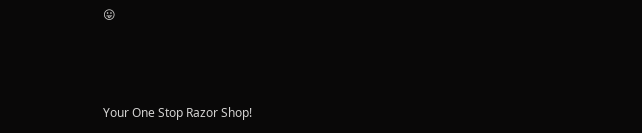😛



Your One Stop Razor Shop!